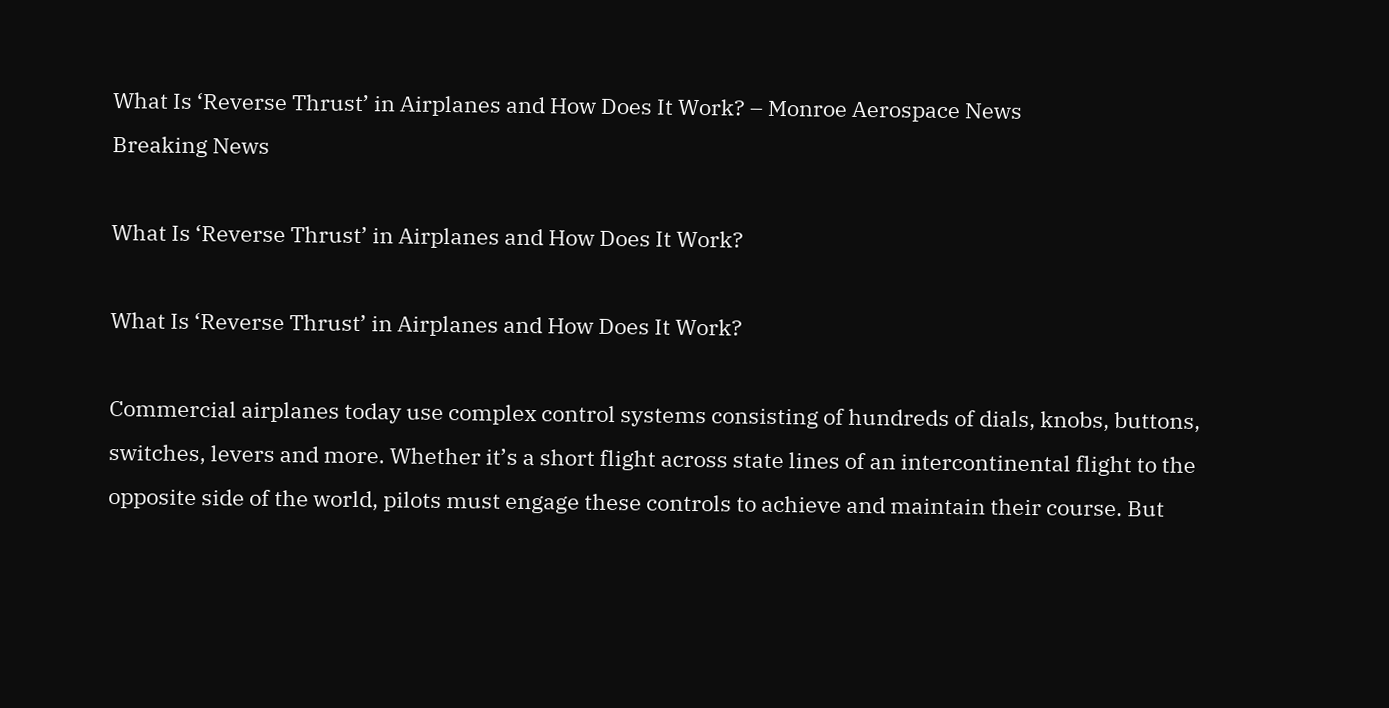What Is ‘Reverse Thrust’ in Airplanes and How Does It Work? – Monroe Aerospace News
Breaking News

What Is ‘Reverse Thrust’ in Airplanes and How Does It Work?

What Is ‘Reverse Thrust’ in Airplanes and How Does It Work?

Commercial airplanes today use complex control systems consisting of hundreds of dials, knobs, buttons, switches, levers and more. Whether it’s a short flight across state lines of an intercontinental flight to the opposite side of the world, pilots must engage these controls to achieve and maintain their course. But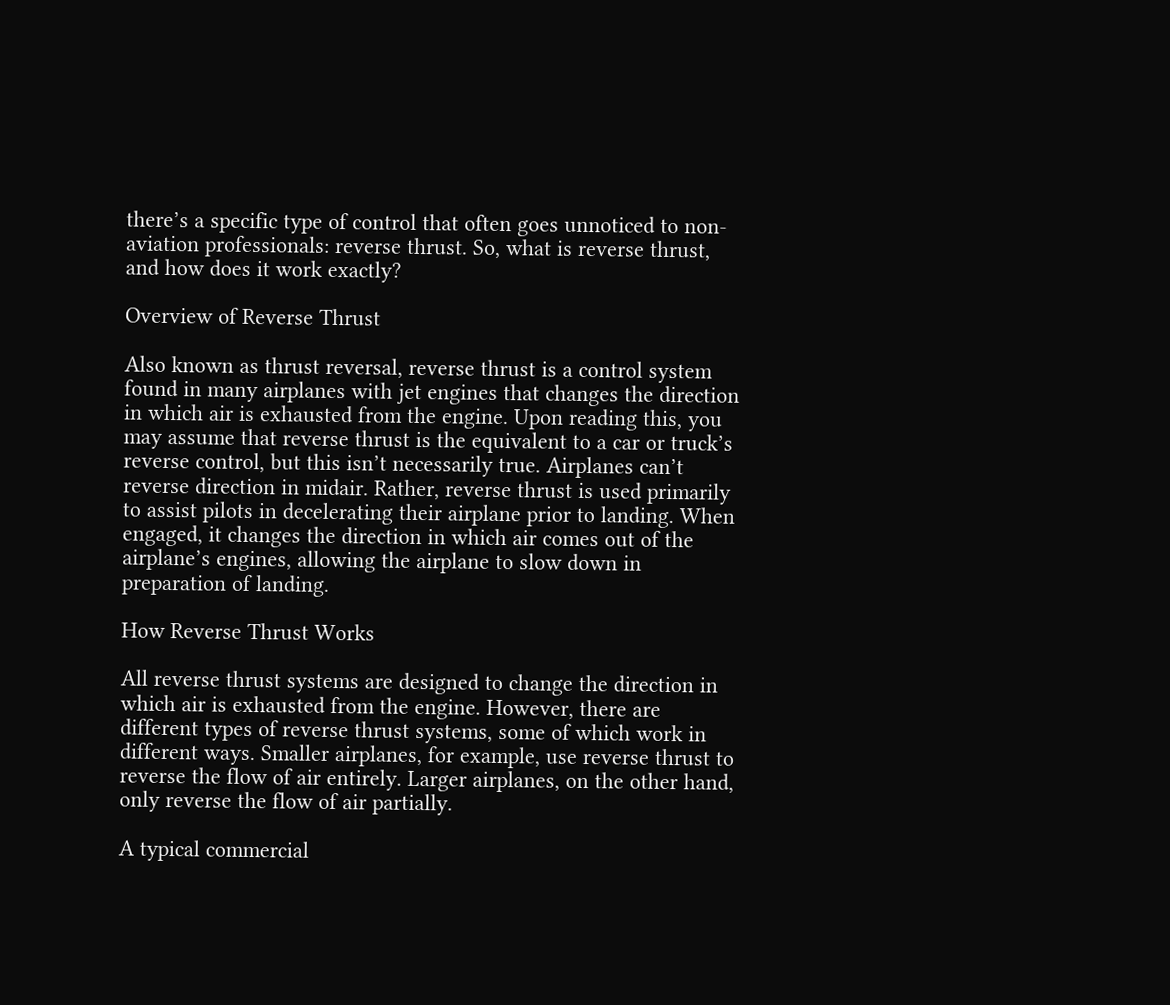there’s a specific type of control that often goes unnoticed to non-aviation professionals: reverse thrust. So, what is reverse thrust, and how does it work exactly?

Overview of Reverse Thrust

Also known as thrust reversal, reverse thrust is a control system found in many airplanes with jet engines that changes the direction in which air is exhausted from the engine. Upon reading this, you may assume that reverse thrust is the equivalent to a car or truck’s reverse control, but this isn’t necessarily true. Airplanes can’t reverse direction in midair. Rather, reverse thrust is used primarily to assist pilots in decelerating their airplane prior to landing. When engaged, it changes the direction in which air comes out of the airplane’s engines, allowing the airplane to slow down in preparation of landing.

How Reverse Thrust Works

All reverse thrust systems are designed to change the direction in which air is exhausted from the engine. However, there are different types of reverse thrust systems, some of which work in different ways. Smaller airplanes, for example, use reverse thrust to reverse the flow of air entirely. Larger airplanes, on the other hand, only reverse the flow of air partially.

A typical commercial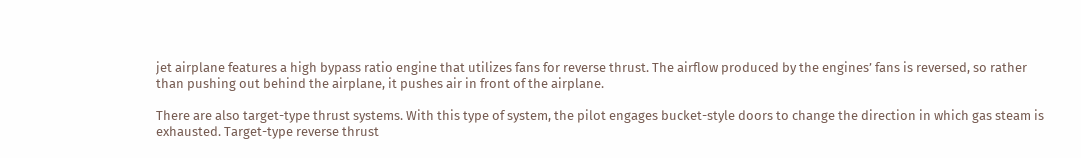jet airplane features a high bypass ratio engine that utilizes fans for reverse thrust. The airflow produced by the engines’ fans is reversed, so rather than pushing out behind the airplane, it pushes air in front of the airplane.

There are also target-type thrust systems. With this type of system, the pilot engages bucket-style doors to change the direction in which gas steam is exhausted. Target-type reverse thrust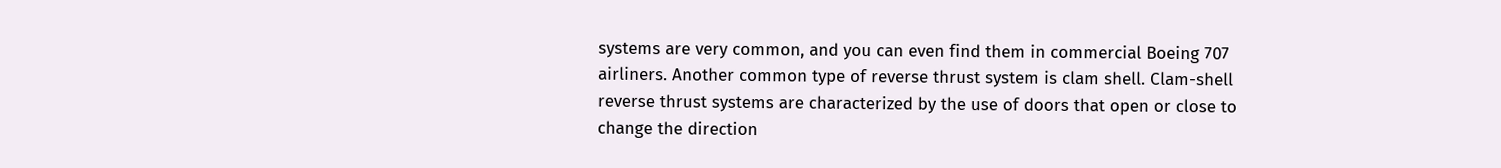systems are very common, and you can even find them in commercial Boeing 707 airliners. Another common type of reverse thrust system is clam shell. Clam-shell reverse thrust systems are characterized by the use of doors that open or close to change the direction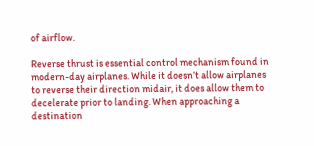of airflow.

Reverse thrust is essential control mechanism found in modern-day airplanes. While it doesn’t allow airplanes to reverse their direction midair, it does allow them to decelerate prior to landing. When approaching a destination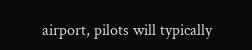airport, pilots will typically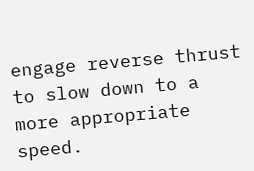engage reverse thrust to slow down to a more appropriate speed.